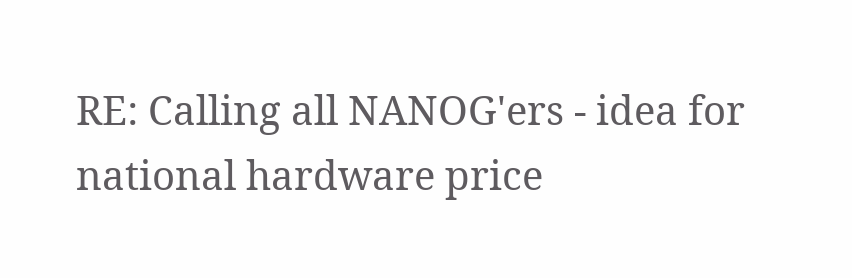RE: Calling all NANOG'ers - idea for national hardware price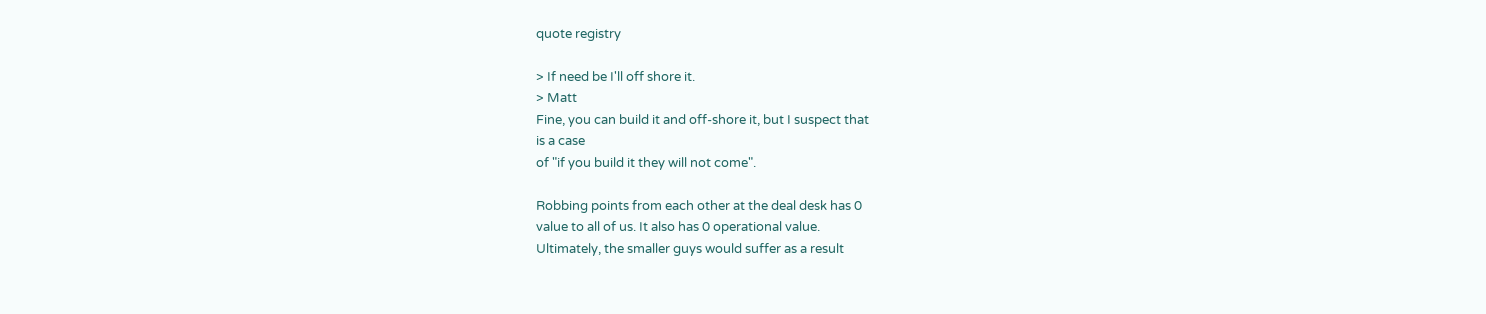quote registry

> If need be I'll off shore it.
> Matt
Fine, you can build it and off-shore it, but I suspect that
is a case
of "if you build it they will not come".

Robbing points from each other at the deal desk has 0
value to all of us. It also has 0 operational value.
Ultimately, the smaller guys would suffer as a result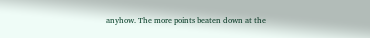anyhow. The more points beaten down at the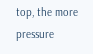top, the more
pressure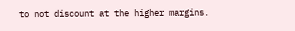to not discount at the higher margins.